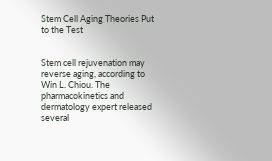Stem Cell Aging Theories Put to the Test


Stem cell rejuvenation may reverse aging, according to Win L. Chiou. The pharmacokinetics and dermatology expert released several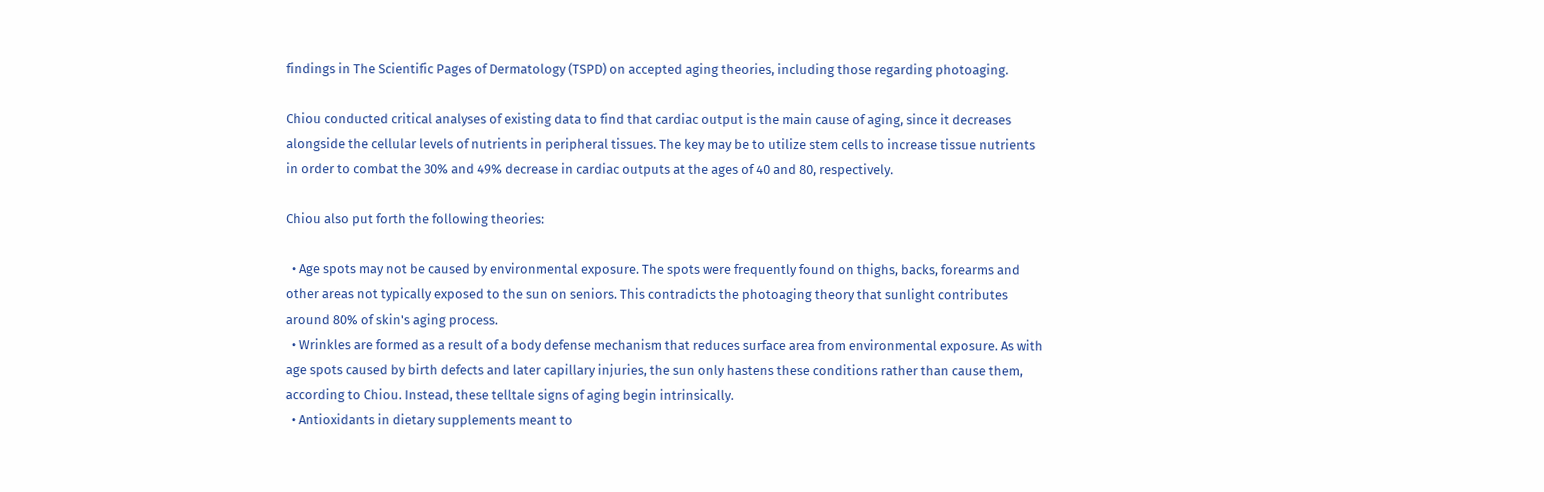findings in The Scientific Pages of Dermatology (TSPD) on accepted aging theories, including those regarding photoaging.

Chiou conducted critical analyses of existing data to find that cardiac output is the main cause of aging, since it decreases alongside the cellular levels of nutrients in peripheral tissues. The key may be to utilize stem cells to increase tissue nutrients in order to combat the 30% and 49% decrease in cardiac outputs at the ages of 40 and 80, respectively.

Chiou also put forth the following theories:

  • Age spots may not be caused by environmental exposure. The spots were frequently found on thighs, backs, forearms and other areas not typically exposed to the sun on seniors. This contradicts the photoaging theory that sunlight contributes around 80% of skin's aging process.
  • Wrinkles are formed as a result of a body defense mechanism that reduces surface area from environmental exposure. As with age spots caused by birth defects and later capillary injuries, the sun only hastens these conditions rather than cause them, according to Chiou. Instead, these telltale signs of aging begin intrinsically.
  • Antioxidants in dietary supplements meant to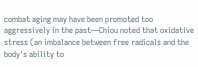combat aging may have been promoted too aggressively in the past—Chiou noted that oxidative stress (an imbalance between free radicals and the body's ability to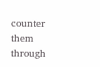counter them through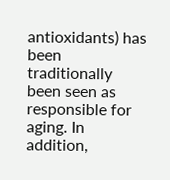antioxidants) has been traditionally been seen as responsible for aging. In addition,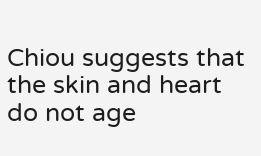Chiou suggests that the skin and heart do not age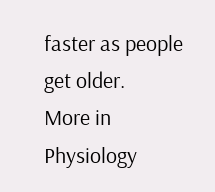faster as people get older.
More in Physiology